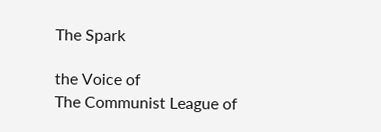The Spark

the Voice of
The Communist League of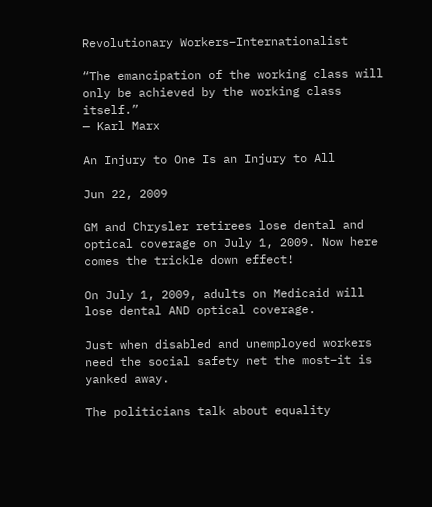Revolutionary Workers–Internationalist

“The emancipation of the working class will only be achieved by the working class itself.”
— Karl Marx

An Injury to One Is an Injury to All

Jun 22, 2009

GM and Chrysler retirees lose dental and optical coverage on July 1, 2009. Now here comes the trickle down effect!

On July 1, 2009, adults on Medicaid will lose dental AND optical coverage.

Just when disabled and unemployed workers need the social safety net the most–it is yanked away.

The politicians talk about equality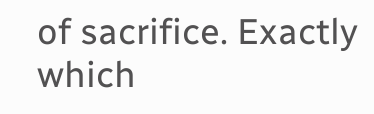of sacrifice. Exactly which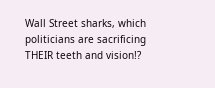Wall Street sharks, which politicians are sacrificing THEIR teeth and vision!?